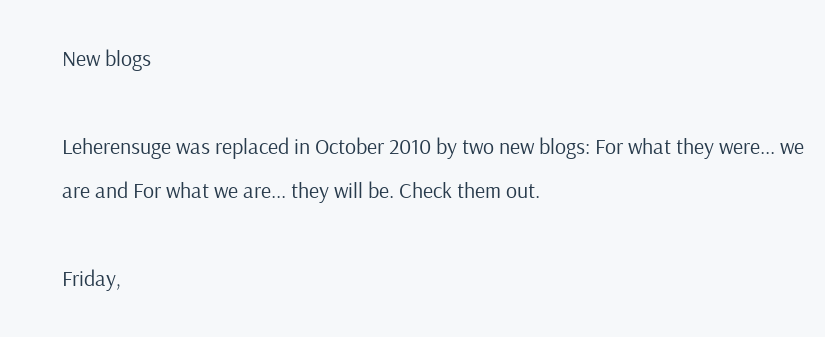New blogs

Leherensuge was replaced in October 2010 by two new blogs: For what they were... we are and For what we are... they will be. Check them out.

Friday,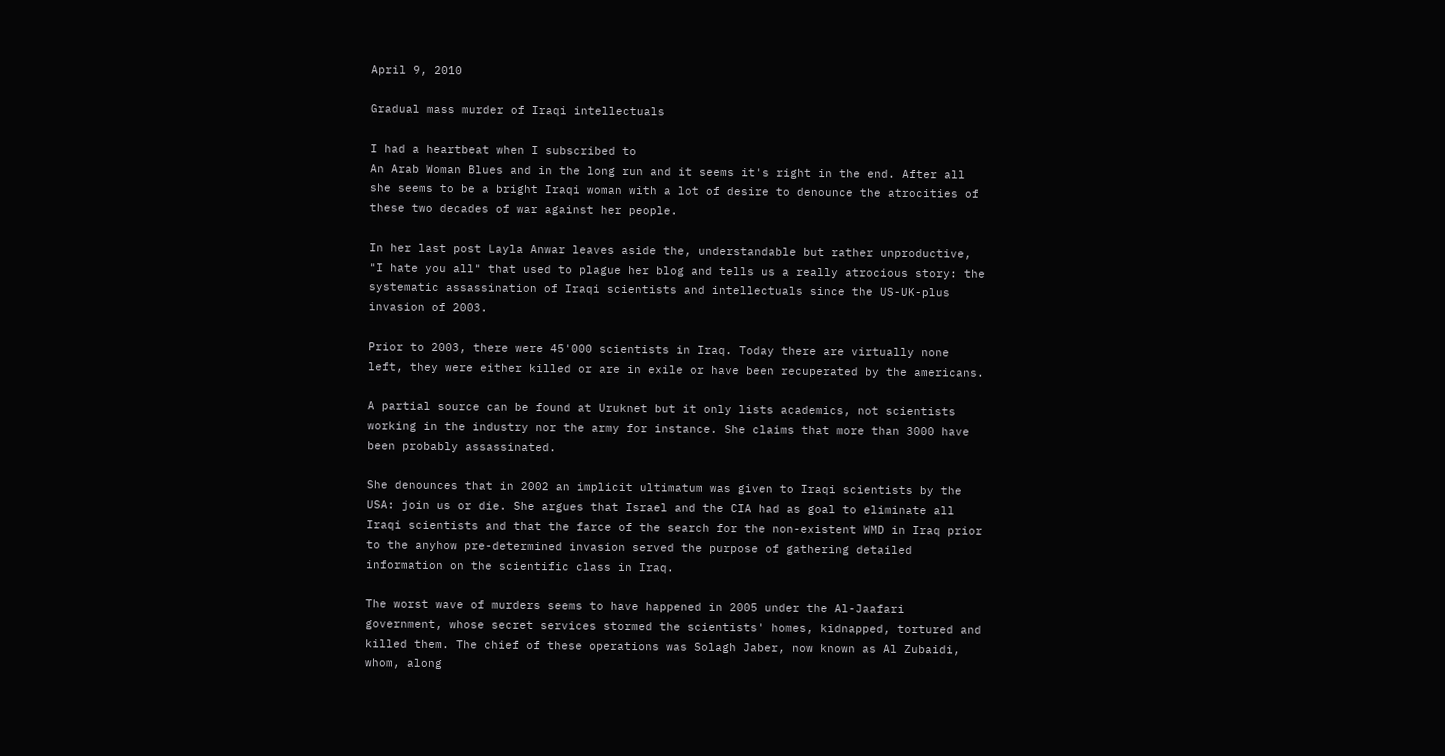April 9, 2010

Gradual mass murder of Iraqi intellectuals

I had a heartbeat when I subscribed to
An Arab Woman Blues and in the long run and it seems it's right in the end. After all she seems to be a bright Iraqi woman with a lot of desire to denounce the atrocities of these two decades of war against her people.

In her last post Layla Anwar leaves aside the, understandable but rather unproductive, "I hate you all" that used to plague her blog and tells us a really atrocious story: the systematic assassination of Iraqi scientists and intellectuals since the US-UK-plus invasion of 2003.

Prior to 2003, there were 45'000 scientists in Iraq. Today there are virtually none left, they were either killed or are in exile or have been recuperated by the americans.

A partial source can be found at Uruknet but it only lists academics, not scientists working in the industry nor the army for instance. She claims that more than 3000 have been probably assassinated.

She denounces that in 2002 an implicit ultimatum was given to Iraqi scientists by the USA: join us or die. She argues that Israel and the CIA had as goal to eliminate all Iraqi scientists and that the farce of the search for the non-existent WMD in Iraq prior to the anyhow pre-determined invasion served the purpose of gathering detailed information on the scientific class in Iraq.

The worst wave of murders seems to have happened in 2005 under the Al-Jaafari government, whose secret services stormed the scientists' homes, kidnapped, tortured and killed them. The chief of these operations was Solagh Jaber, now known as Al Zubaidi, whom, along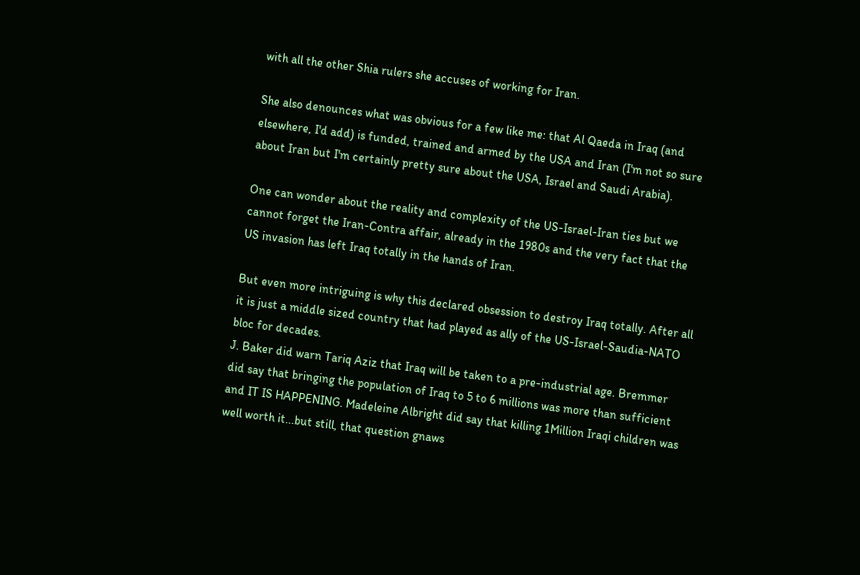with all the other Shia rulers she accuses of working for Iran.

She also denounces what was obvious for a few like me: that Al Qaeda in Iraq (and elsewhere, I'd add) is funded, trained and armed by the USA and Iran (I'm not so sure about Iran but I'm certainly pretty sure about the USA, Israel and Saudi Arabia).

One can wonder about the reality and complexity of the US-Israel-Iran ties but we cannot forget the Iran-Contra affair, already in the 1980s and the very fact that the US invasion has left Iraq totally in the hands of Iran.

But even more intriguing is why this declared obsession to destroy Iraq totally. After all it is just a middle sized country that had played as ally of the US-Israel-Saudia-NATO bloc for decades.
J. Baker did warn Tariq Aziz that Iraq will be taken to a pre-industrial age. Bremmer did say that bringing the population of Iraq to 5 to 6 millions was more than sufficient and IT IS HAPPENING. Madeleine Albright did say that killing 1Million Iraqi children was well worth it...but still, that question gnaws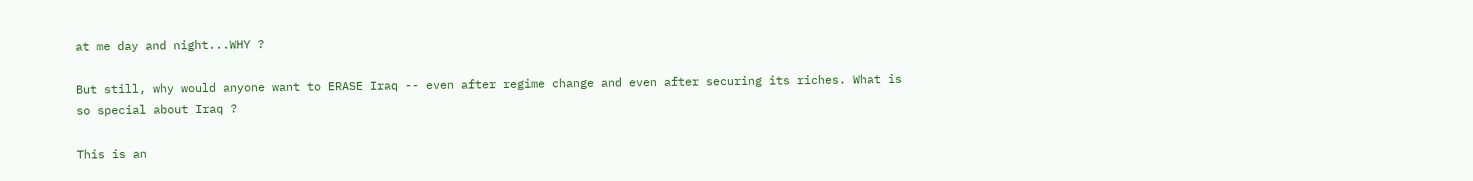at me day and night...WHY ?

But still, why would anyone want to ERASE Iraq -- even after regime change and even after securing its riches. What is so special about Iraq ?

This is an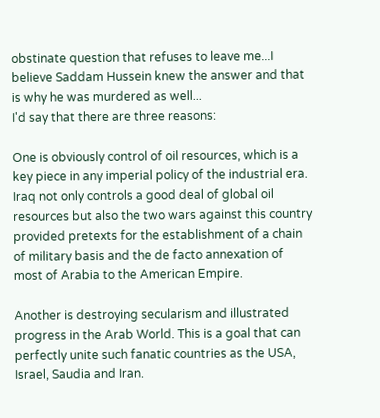obstinate question that refuses to leave me...I believe Saddam Hussein knew the answer and that is why he was murdered as well...
I'd say that there are three reasons:

One is obviously control of oil resources, which is a key piece in any imperial policy of the industrial era. Iraq not only controls a good deal of global oil resources but also the two wars against this country provided pretexts for the establishment of a chain of military basis and the de facto annexation of most of Arabia to the American Empire.

Another is destroying secularism and illustrated progress in the Arab World. This is a goal that can perfectly unite such fanatic countries as the USA, Israel, Saudia and Iran.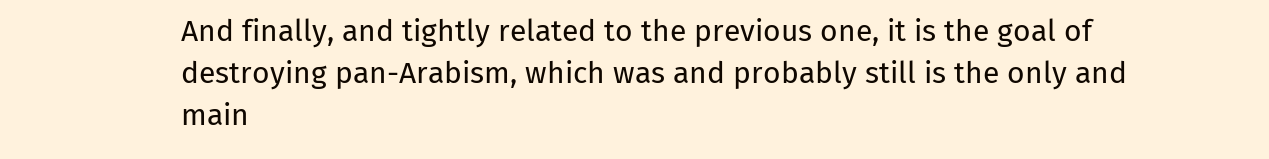And finally, and tightly related to the previous one, it is the goal of destroying pan-Arabism, which was and probably still is the only and main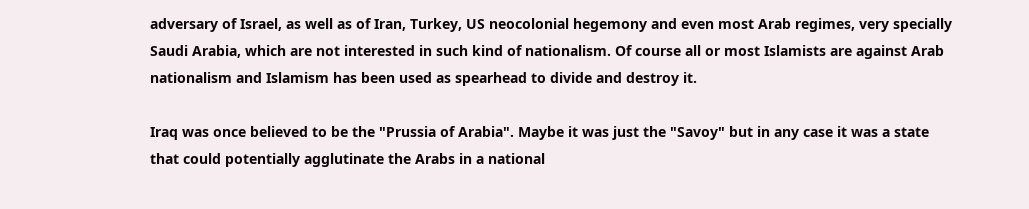adversary of Israel, as well as of Iran, Turkey, US neocolonial hegemony and even most Arab regimes, very specially Saudi Arabia, which are not interested in such kind of nationalism. Of course all or most Islamists are against Arab nationalism and Islamism has been used as spearhead to divide and destroy it.

Iraq was once believed to be the "Prussia of Arabia". Maybe it was just the "Savoy" but in any case it was a state that could potentially agglutinate the Arabs in a national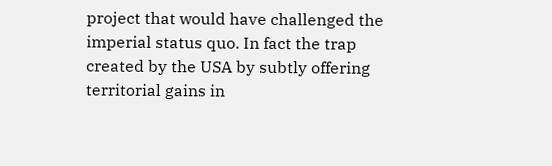project that would have challenged the imperial status quo. In fact the trap created by the USA by subtly offering territorial gains in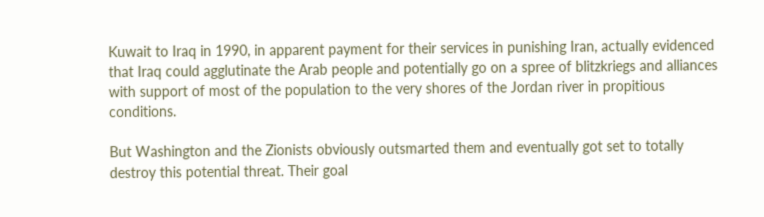Kuwait to Iraq in 1990, in apparent payment for their services in punishing Iran, actually evidenced that Iraq could agglutinate the Arab people and potentially go on a spree of blitzkriegs and alliances with support of most of the population to the very shores of the Jordan river in propitious conditions.

But Washington and the Zionists obviously outsmarted them and eventually got set to totally destroy this potential threat. Their goal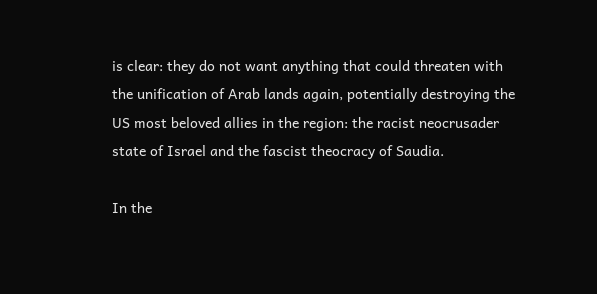is clear: they do not want anything that could threaten with the unification of Arab lands again, potentially destroying the US most beloved allies in the region: the racist neocrusader state of Israel and the fascist theocracy of Saudia.

In the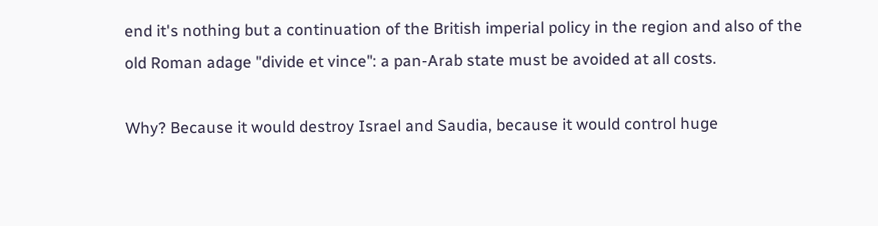end it's nothing but a continuation of the British imperial policy in the region and also of the old Roman adage "divide et vince": a pan-Arab state must be avoided at all costs.

Why? Because it would destroy Israel and Saudia, because it would control huge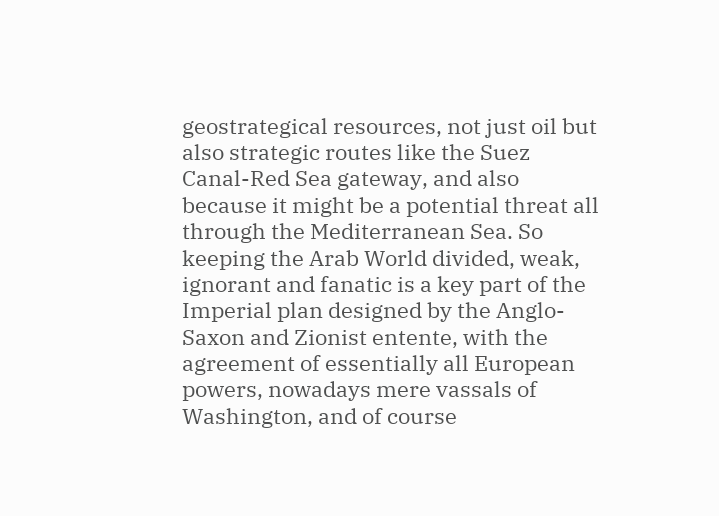geostrategical resources, not just oil but also strategic routes like the Suez Canal-Red Sea gateway, and also because it might be a potential threat all through the Mediterranean Sea. So keeping the Arab World divided, weak, ignorant and fanatic is a key part of the Imperial plan designed by the Anglo-Saxon and Zionist entente, with the agreement of essentially all European powers, nowadays mere vassals of Washington, and of course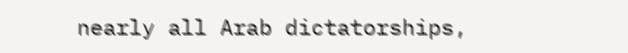nearly all Arab dictatorships,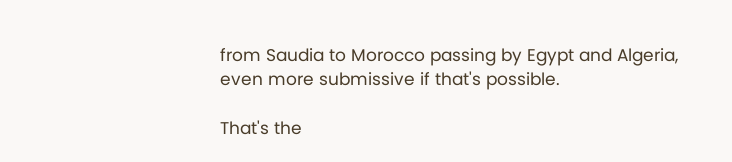from Saudia to Morocco passing by Egypt and Algeria, even more submissive if that's possible.

That's the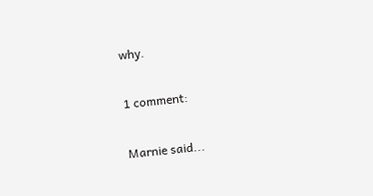why.

1 comment:

Marnie said...